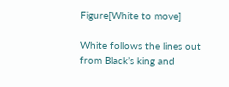Figure[White to move]

White follows the lines out from Black’s king and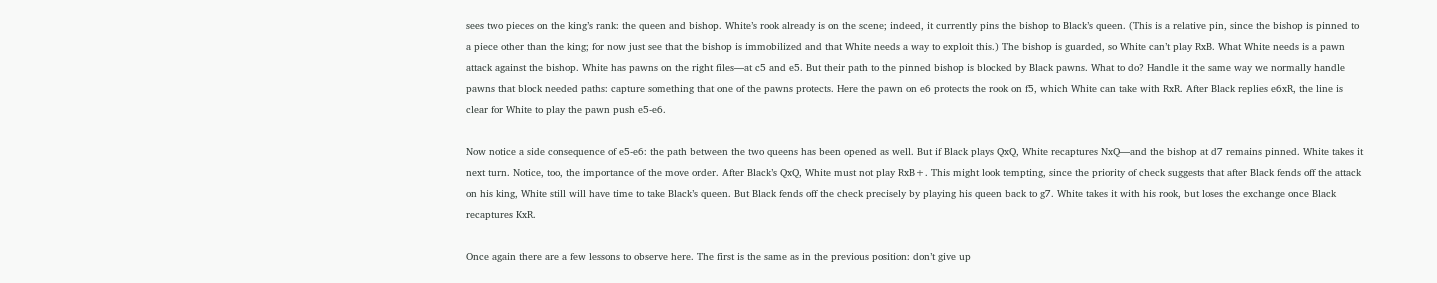sees two pieces on the king’s rank: the queen and bishop. White’s rook already is on the scene; indeed, it currently pins the bishop to Black’s queen. (This is a relative pin, since the bishop is pinned to a piece other than the king; for now just see that the bishop is immobilized and that White needs a way to exploit this.) The bishop is guarded, so White can’t play RxB. What White needs is a pawn attack against the bishop. White has pawns on the right files—at c5 and e5. But their path to the pinned bishop is blocked by Black pawns. What to do? Handle it the same way we normally handle pawns that block needed paths: capture something that one of the pawns protects. Here the pawn on e6 protects the rook on f5, which White can take with RxR. After Black replies e6xR, the line is clear for White to play the pawn push e5-e6.

Now notice a side consequence of e5-e6: the path between the two queens has been opened as well. But if Black plays QxQ, White recaptures NxQ—and the bishop at d7 remains pinned. White takes it next turn. Notice, too, the importance of the move order. After Black’s QxQ, White must not play RxB+. This might look tempting, since the priority of check suggests that after Black fends off the attack on his king, White still will have time to take Black’s queen. But Black fends off the check precisely by playing his queen back to g7. White takes it with his rook, but loses the exchange once Black recaptures KxR.

Once again there are a few lessons to observe here. The first is the same as in the previous position: don’t give up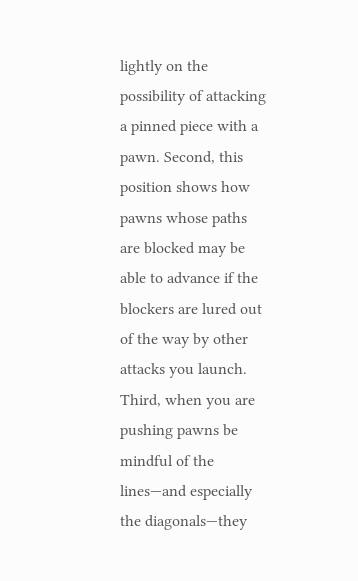lightly on the possibility of attacking a pinned piece with a pawn. Second, this position shows how pawns whose paths are blocked may be able to advance if the blockers are lured out of the way by other attacks you launch. Third, when you are pushing pawns be mindful of the lines—and especially the diagonals—they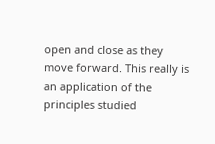open and close as they move forward. This really is an application of the principles studied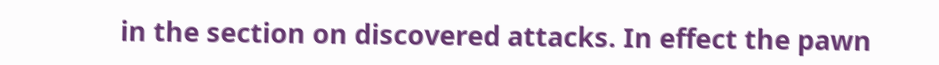in the section on discovered attacks. In effect the pawn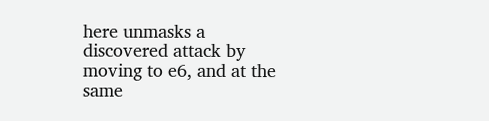here unmasks a discovered attack by moving to e6, and at the same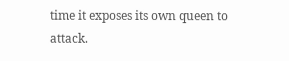time it exposes its own queen to attack.